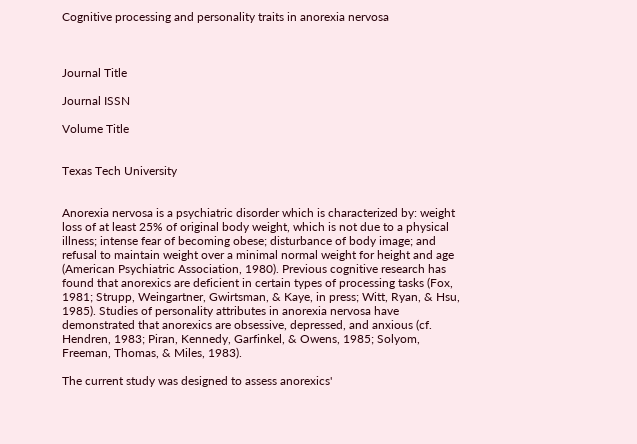Cognitive processing and personality traits in anorexia nervosa



Journal Title

Journal ISSN

Volume Title


Texas Tech University


Anorexia nervosa is a psychiatric disorder which is characterized by: weight loss of at least 25% of original body weight, which is not due to a physical illness; intense fear of becoming obese; disturbance of body image; and refusal to maintain weight over a minimal normal weight for height and age (American Psychiatric Association, 1980). Previous cognitive research has found that anorexics are deficient in certain types of processing tasks (Fox, 1981; Strupp, Weingartner, Gwirtsman, & Kaye, in press; Witt, Ryan, & Hsu, 1985). Studies of personality attributes in anorexia nervosa have demonstrated that anorexics are obsessive, depressed, and anxious (cf. Hendren, 1983; Piran, Kennedy, Garfinkel, & Owens, 1985; Solyom, Freeman, Thomas, & Miles, 1983).

The current study was designed to assess anorexics'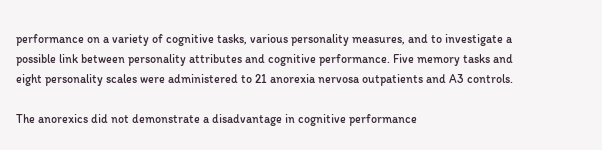performance on a variety of cognitive tasks, various personality measures, and to investigate a possible link between personality attributes and cognitive performance. Five memory tasks and eight personality scales were administered to 21 anorexia nervosa outpatients and A3 controls.

The anorexics did not demonstrate a disadvantage in cognitive performance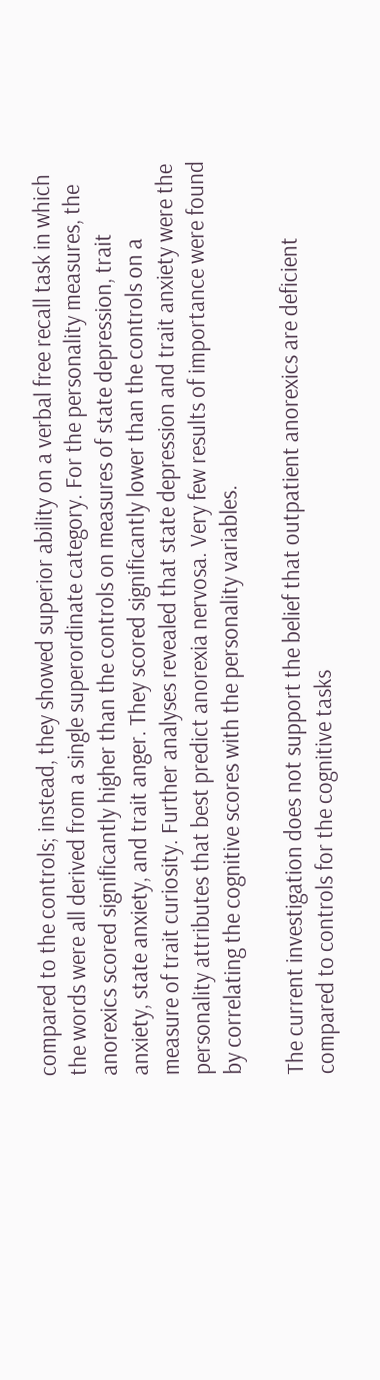compared to the controls; instead, they showed superior ability on a verbal free recall task in which the words were all derived from a single superordinate category. For the personality measures, the anorexics scored significantly higher than the controls on measures of state depression, trait anxiety, state anxiety, and trait anger. They scored significantly lower than the controls on a measure of trait curiosity. Further analyses revealed that state depression and trait anxiety were the personality attributes that best predict anorexia nervosa. Very few results of importance were found by correlating the cognitive scores with the personality variables.

The current investigation does not support the belief that outpatient anorexics are deficient compared to controls for the cognitive tasks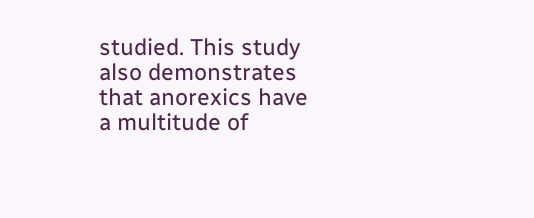studied. This study also demonstrates that anorexics have a multitude of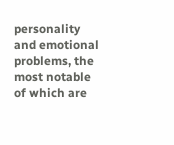personality and emotional problems, the most notable of which are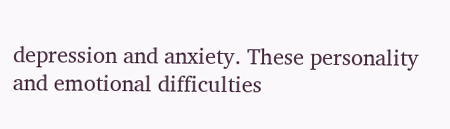depression and anxiety. These personality and emotional difficulties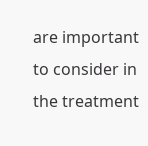are important to consider in the treatment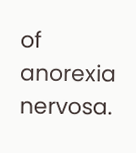of anorexia nervosa.